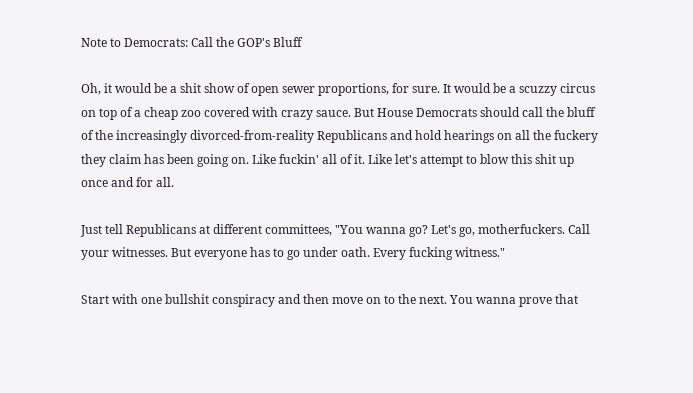Note to Democrats: Call the GOP's Bluff

Oh, it would be a shit show of open sewer proportions, for sure. It would be a scuzzy circus on top of a cheap zoo covered with crazy sauce. But House Democrats should call the bluff of the increasingly divorced-from-reality Republicans and hold hearings on all the fuckery they claim has been going on. Like fuckin' all of it. Like let's attempt to blow this shit up once and for all.

Just tell Republicans at different committees, "You wanna go? Let's go, motherfuckers. Call your witnesses. But everyone has to go under oath. Every fucking witness."

Start with one bullshit conspiracy and then move on to the next. You wanna prove that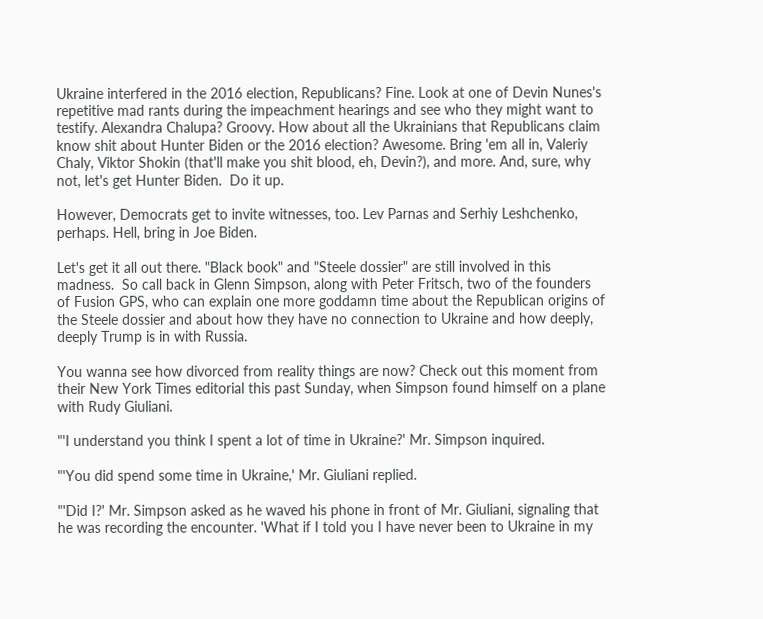Ukraine interfered in the 2016 election, Republicans? Fine. Look at one of Devin Nunes's repetitive mad rants during the impeachment hearings and see who they might want to testify. Alexandra Chalupa? Groovy. How about all the Ukrainians that Republicans claim know shit about Hunter Biden or the 2016 election? Awesome. Bring 'em all in, Valeriy Chaly, Viktor Shokin (that'll make you shit blood, eh, Devin?), and more. And, sure, why not, let's get Hunter Biden.  Do it up.

However, Democrats get to invite witnesses, too. Lev Parnas and Serhiy Leshchenko, perhaps. Hell, bring in Joe Biden.

Let's get it all out there. "Black book" and "Steele dossier" are still involved in this madness.  So call back in Glenn Simpson, along with Peter Fritsch, two of the founders of Fusion GPS, who can explain one more goddamn time about the Republican origins of the Steele dossier and about how they have no connection to Ukraine and how deeply, deeply Trump is in with Russia.

You wanna see how divorced from reality things are now? Check out this moment from their New York Times editorial this past Sunday, when Simpson found himself on a plane with Rudy Giuliani.

"'I understand you think I spent a lot of time in Ukraine?' Mr. Simpson inquired.

"'You did spend some time in Ukraine,' Mr. Giuliani replied.

"'Did I?' Mr. Simpson asked as he waved his phone in front of Mr. Giuliani, signaling that he was recording the encounter. 'What if I told you I have never been to Ukraine in my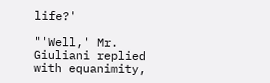life?'

"'Well,' Mr. Giuliani replied with equanimity,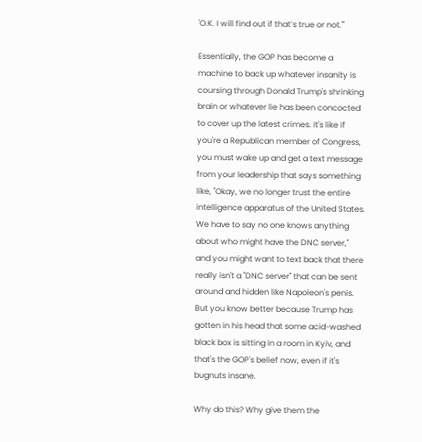'O.K. I will find out if that’s true or not.'"

Essentially, the GOP has become a machine to back up whatever insanity is coursing through Donald Trump's shrinking brain or whatever lie has been concocted to cover up the latest crimes. It's like if you're a Republican member of Congress, you must wake up and get a text message from your leadership that says something like, "Okay, we no longer trust the entire intelligence apparatus of the United States. We have to say no one knows anything about who might have the DNC server," and you might want to text back that there really isn't a "DNC server" that can be sent around and hidden like Napoleon's penis. But you know better because Trump has gotten in his head that some acid-washed black box is sitting in a room in Kyiv, and that's the GOP's belief now, even if it's bugnuts insane.

Why do this? Why give them the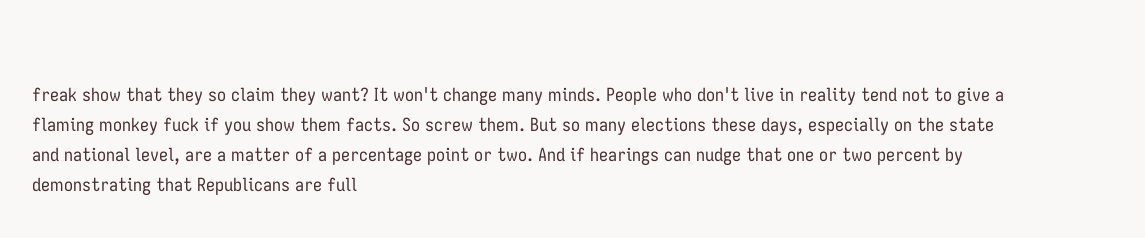freak show that they so claim they want? It won't change many minds. People who don't live in reality tend not to give a flaming monkey fuck if you show them facts. So screw them. But so many elections these days, especially on the state and national level, are a matter of a percentage point or two. And if hearings can nudge that one or two percent by demonstrating that Republicans are full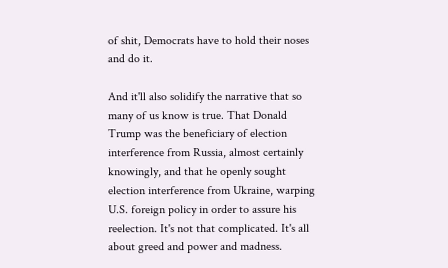of shit, Democrats have to hold their noses and do it.

And it'll also solidify the narrative that so many of us know is true. That Donald Trump was the beneficiary of election interference from Russia, almost certainly knowingly, and that he openly sought election interference from Ukraine, warping U.S. foreign policy in order to assure his reelection. It's not that complicated. It's all about greed and power and madness.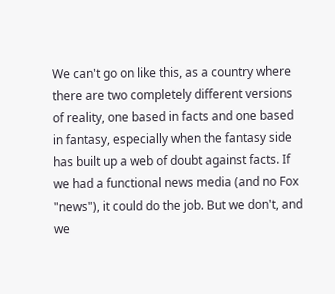We can't go on like this, as a country where there are two completely different versions of reality, one based in facts and one based in fantasy, especially when the fantasy side has built up a web of doubt against facts. If we had a functional news media (and no Fox "news"), it could do the job. But we don't, and we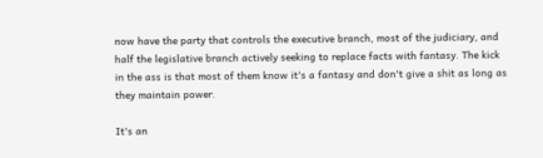now have the party that controls the executive branch, most of the judiciary, and half the legislative branch actively seeking to replace facts with fantasy. The kick in the ass is that most of them know it's a fantasy and don't give a shit as long as they maintain power.

It's an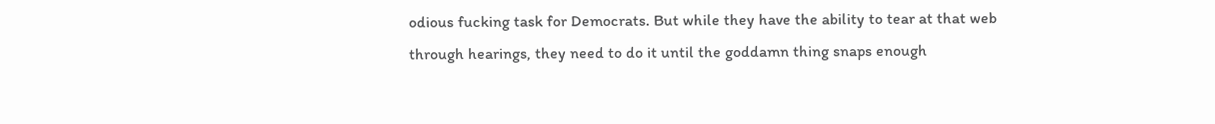odious fucking task for Democrats. But while they have the ability to tear at that web through hearings, they need to do it until the goddamn thing snaps enough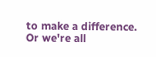to make a difference. Or we're all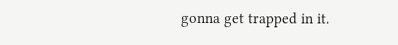gonna get trapped in it.